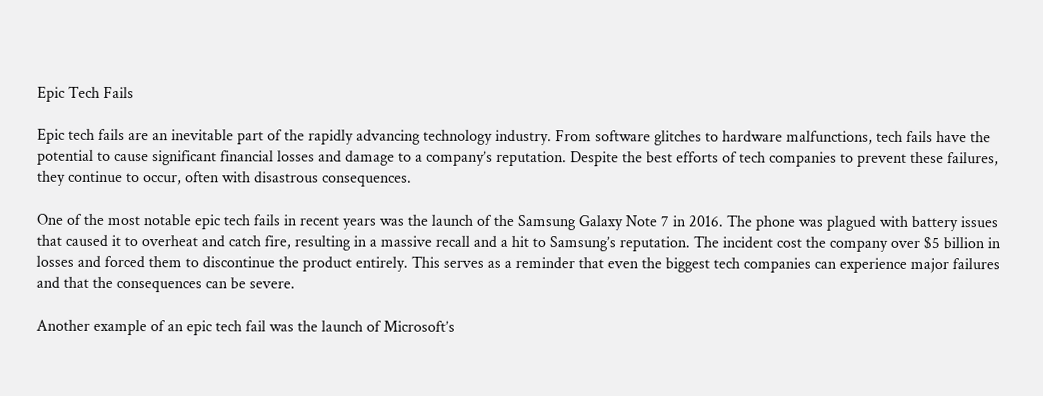Epic Tech Fails

Epic tech fails are an inevitable part of the rapidly advancing technology industry. From software glitches to hardware malfunctions, tech fails have the potential to cause significant financial losses and damage to a company’s reputation. Despite the best efforts of tech companies to prevent these failures, they continue to occur, often with disastrous consequences.

One of the most notable epic tech fails in recent years was the launch of the Samsung Galaxy Note 7 in 2016. The phone was plagued with battery issues that caused it to overheat and catch fire, resulting in a massive recall and a hit to Samsung’s reputation. The incident cost the company over $5 billion in losses and forced them to discontinue the product entirely. This serves as a reminder that even the biggest tech companies can experience major failures and that the consequences can be severe.

Another example of an epic tech fail was the launch of Microsoft’s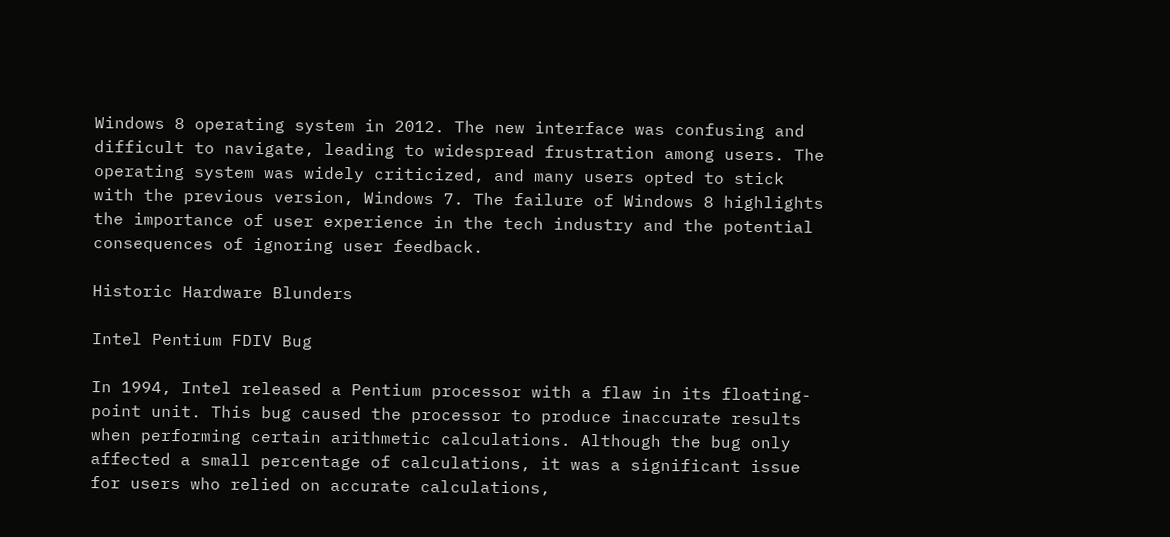Windows 8 operating system in 2012. The new interface was confusing and difficult to navigate, leading to widespread frustration among users. The operating system was widely criticized, and many users opted to stick with the previous version, Windows 7. The failure of Windows 8 highlights the importance of user experience in the tech industry and the potential consequences of ignoring user feedback.

Historic Hardware Blunders

Intel Pentium FDIV Bug

In 1994, Intel released a Pentium processor with a flaw in its floating-point unit. This bug caused the processor to produce inaccurate results when performing certain arithmetic calculations. Although the bug only affected a small percentage of calculations, it was a significant issue for users who relied on accurate calculations,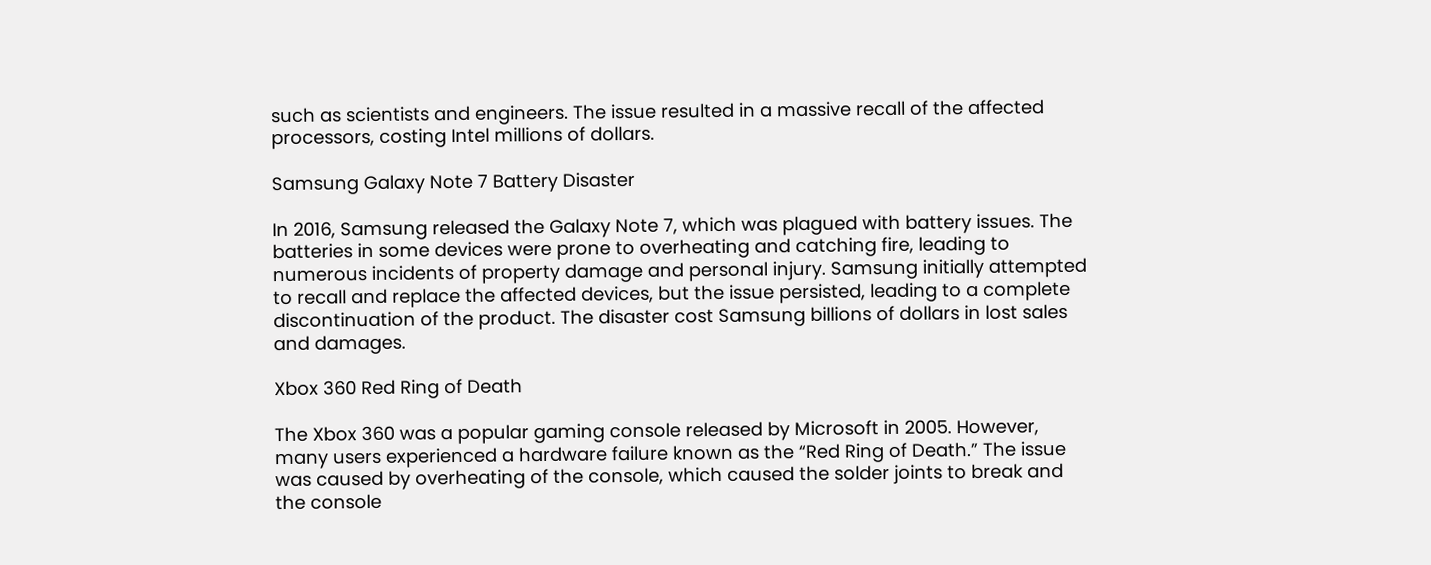such as scientists and engineers. The issue resulted in a massive recall of the affected processors, costing Intel millions of dollars.

Samsung Galaxy Note 7 Battery Disaster

In 2016, Samsung released the Galaxy Note 7, which was plagued with battery issues. The batteries in some devices were prone to overheating and catching fire, leading to numerous incidents of property damage and personal injury. Samsung initially attempted to recall and replace the affected devices, but the issue persisted, leading to a complete discontinuation of the product. The disaster cost Samsung billions of dollars in lost sales and damages.

Xbox 360 Red Ring of Death

The Xbox 360 was a popular gaming console released by Microsoft in 2005. However, many users experienced a hardware failure known as the “Red Ring of Death.” The issue was caused by overheating of the console, which caused the solder joints to break and the console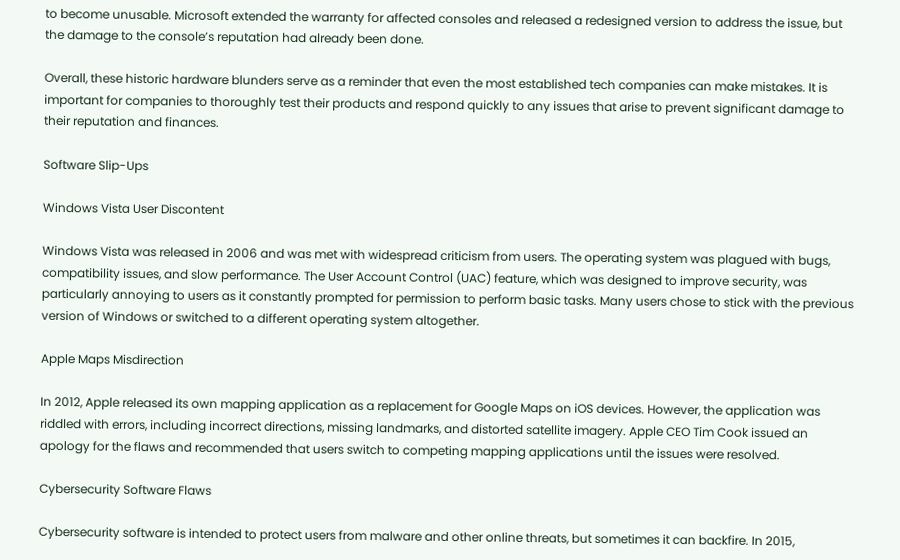to become unusable. Microsoft extended the warranty for affected consoles and released a redesigned version to address the issue, but the damage to the console’s reputation had already been done.

Overall, these historic hardware blunders serve as a reminder that even the most established tech companies can make mistakes. It is important for companies to thoroughly test their products and respond quickly to any issues that arise to prevent significant damage to their reputation and finances.

Software Slip-Ups

Windows Vista User Discontent

Windows Vista was released in 2006 and was met with widespread criticism from users. The operating system was plagued with bugs, compatibility issues, and slow performance. The User Account Control (UAC) feature, which was designed to improve security, was particularly annoying to users as it constantly prompted for permission to perform basic tasks. Many users chose to stick with the previous version of Windows or switched to a different operating system altogether.

Apple Maps Misdirection

In 2012, Apple released its own mapping application as a replacement for Google Maps on iOS devices. However, the application was riddled with errors, including incorrect directions, missing landmarks, and distorted satellite imagery. Apple CEO Tim Cook issued an apology for the flaws and recommended that users switch to competing mapping applications until the issues were resolved.

Cybersecurity Software Flaws

Cybersecurity software is intended to protect users from malware and other online threats, but sometimes it can backfire. In 2015,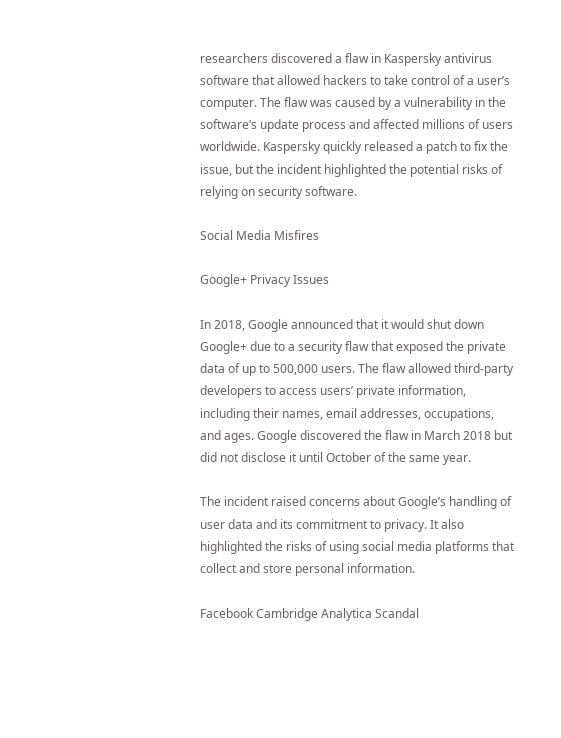researchers discovered a flaw in Kaspersky antivirus software that allowed hackers to take control of a user’s computer. The flaw was caused by a vulnerability in the software’s update process and affected millions of users worldwide. Kaspersky quickly released a patch to fix the issue, but the incident highlighted the potential risks of relying on security software.

Social Media Misfires

Google+ Privacy Issues

In 2018, Google announced that it would shut down Google+ due to a security flaw that exposed the private data of up to 500,000 users. The flaw allowed third-party developers to access users’ private information, including their names, email addresses, occupations, and ages. Google discovered the flaw in March 2018 but did not disclose it until October of the same year.

The incident raised concerns about Google’s handling of user data and its commitment to privacy. It also highlighted the risks of using social media platforms that collect and store personal information.

Facebook Cambridge Analytica Scandal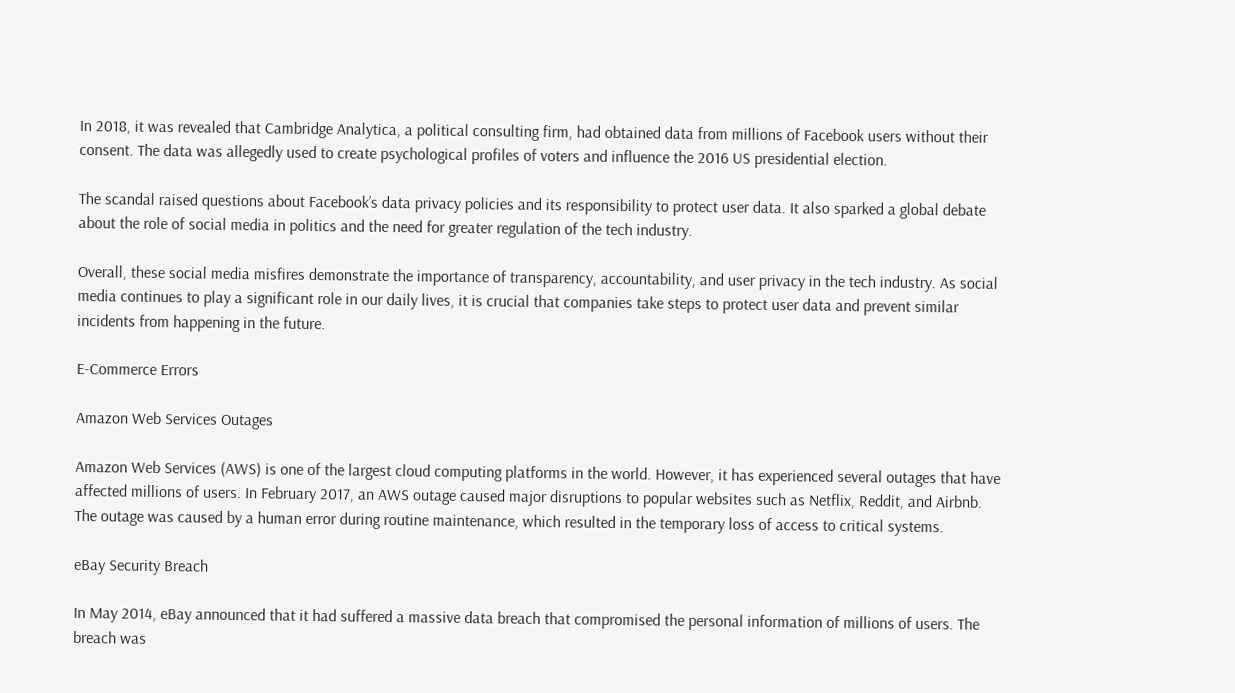In 2018, it was revealed that Cambridge Analytica, a political consulting firm, had obtained data from millions of Facebook users without their consent. The data was allegedly used to create psychological profiles of voters and influence the 2016 US presidential election.

The scandal raised questions about Facebook’s data privacy policies and its responsibility to protect user data. It also sparked a global debate about the role of social media in politics and the need for greater regulation of the tech industry.

Overall, these social media misfires demonstrate the importance of transparency, accountability, and user privacy in the tech industry. As social media continues to play a significant role in our daily lives, it is crucial that companies take steps to protect user data and prevent similar incidents from happening in the future.

E-Commerce Errors

Amazon Web Services Outages

Amazon Web Services (AWS) is one of the largest cloud computing platforms in the world. However, it has experienced several outages that have affected millions of users. In February 2017, an AWS outage caused major disruptions to popular websites such as Netflix, Reddit, and Airbnb. The outage was caused by a human error during routine maintenance, which resulted in the temporary loss of access to critical systems.

eBay Security Breach

In May 2014, eBay announced that it had suffered a massive data breach that compromised the personal information of millions of users. The breach was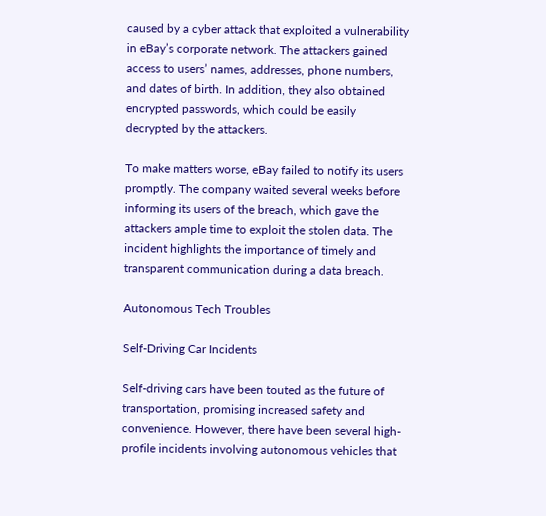caused by a cyber attack that exploited a vulnerability in eBay’s corporate network. The attackers gained access to users’ names, addresses, phone numbers, and dates of birth. In addition, they also obtained encrypted passwords, which could be easily decrypted by the attackers.

To make matters worse, eBay failed to notify its users promptly. The company waited several weeks before informing its users of the breach, which gave the attackers ample time to exploit the stolen data. The incident highlights the importance of timely and transparent communication during a data breach.

Autonomous Tech Troubles

Self-Driving Car Incidents

Self-driving cars have been touted as the future of transportation, promising increased safety and convenience. However, there have been several high-profile incidents involving autonomous vehicles that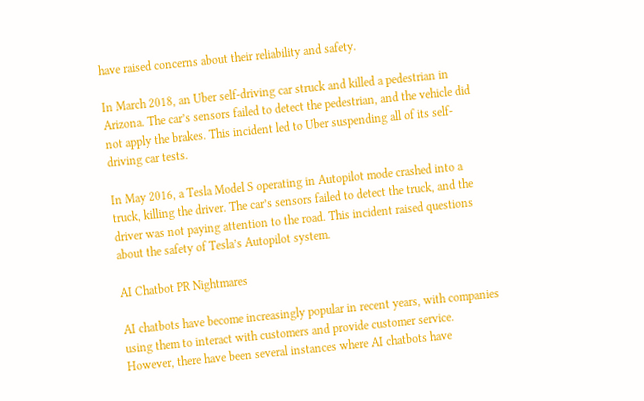have raised concerns about their reliability and safety.

In March 2018, an Uber self-driving car struck and killed a pedestrian in Arizona. The car’s sensors failed to detect the pedestrian, and the vehicle did not apply the brakes. This incident led to Uber suspending all of its self-driving car tests.

In May 2016, a Tesla Model S operating in Autopilot mode crashed into a truck, killing the driver. The car’s sensors failed to detect the truck, and the driver was not paying attention to the road. This incident raised questions about the safety of Tesla’s Autopilot system.

AI Chatbot PR Nightmares

AI chatbots have become increasingly popular in recent years, with companies using them to interact with customers and provide customer service. However, there have been several instances where AI chatbots have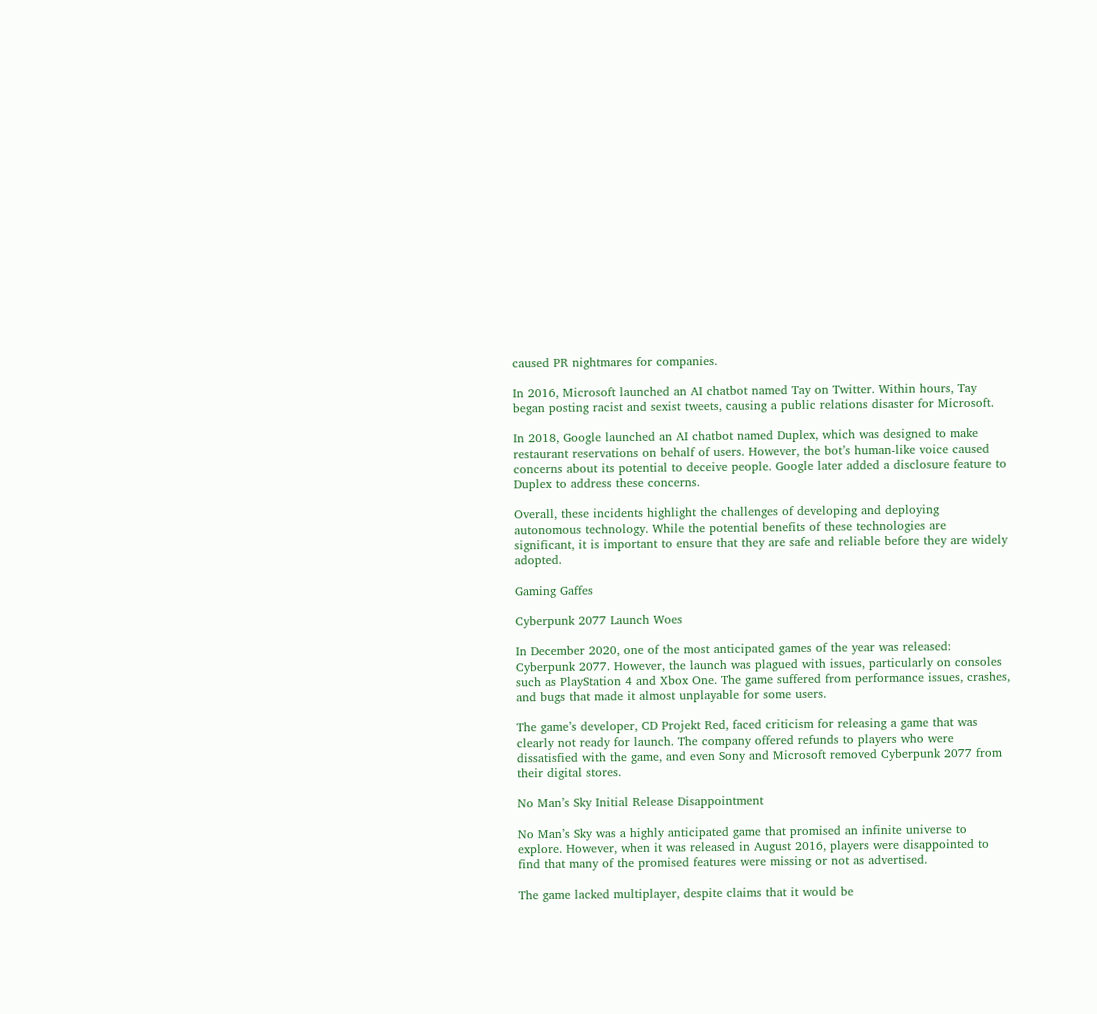caused PR nightmares for companies.

In 2016, Microsoft launched an AI chatbot named Tay on Twitter. Within hours, Tay began posting racist and sexist tweets, causing a public relations disaster for Microsoft.

In 2018, Google launched an AI chatbot named Duplex, which was designed to make restaurant reservations on behalf of users. However, the bot’s human-like voice caused concerns about its potential to deceive people. Google later added a disclosure feature to Duplex to address these concerns.

Overall, these incidents highlight the challenges of developing and deploying autonomous technology. While the potential benefits of these technologies are significant, it is important to ensure that they are safe and reliable before they are widely adopted.

Gaming Gaffes

Cyberpunk 2077 Launch Woes

In December 2020, one of the most anticipated games of the year was released: Cyberpunk 2077. However, the launch was plagued with issues, particularly on consoles such as PlayStation 4 and Xbox One. The game suffered from performance issues, crashes, and bugs that made it almost unplayable for some users.

The game’s developer, CD Projekt Red, faced criticism for releasing a game that was clearly not ready for launch. The company offered refunds to players who were dissatisfied with the game, and even Sony and Microsoft removed Cyberpunk 2077 from their digital stores.

No Man’s Sky Initial Release Disappointment

No Man’s Sky was a highly anticipated game that promised an infinite universe to explore. However, when it was released in August 2016, players were disappointed to find that many of the promised features were missing or not as advertised.

The game lacked multiplayer, despite claims that it would be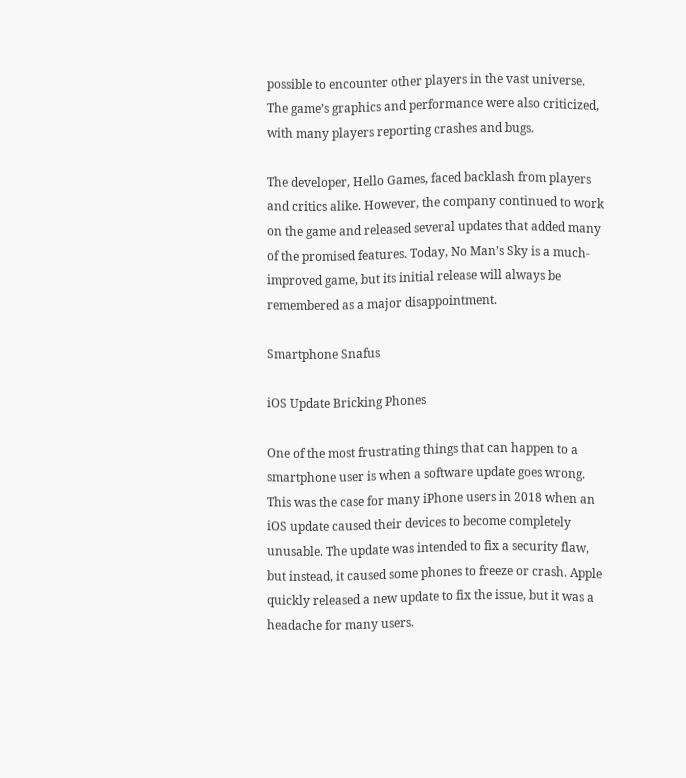possible to encounter other players in the vast universe. The game’s graphics and performance were also criticized, with many players reporting crashes and bugs.

The developer, Hello Games, faced backlash from players and critics alike. However, the company continued to work on the game and released several updates that added many of the promised features. Today, No Man’s Sky is a much-improved game, but its initial release will always be remembered as a major disappointment.

Smartphone Snafus

iOS Update Bricking Phones

One of the most frustrating things that can happen to a smartphone user is when a software update goes wrong. This was the case for many iPhone users in 2018 when an iOS update caused their devices to become completely unusable. The update was intended to fix a security flaw, but instead, it caused some phones to freeze or crash. Apple quickly released a new update to fix the issue, but it was a headache for many users.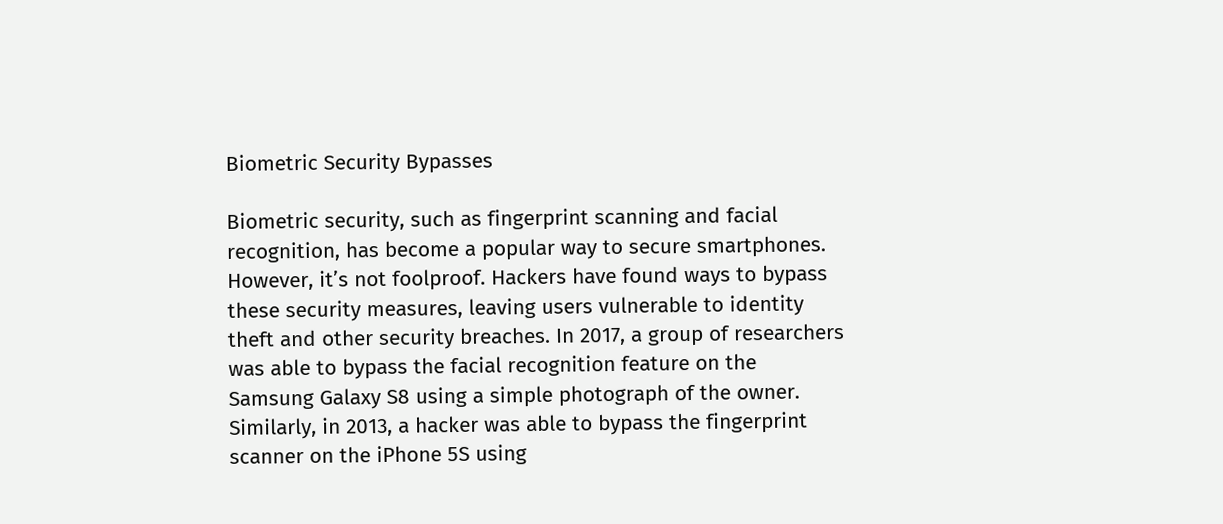Biometric Security Bypasses

Biometric security, such as fingerprint scanning and facial recognition, has become a popular way to secure smartphones. However, it’s not foolproof. Hackers have found ways to bypass these security measures, leaving users vulnerable to identity theft and other security breaches. In 2017, a group of researchers was able to bypass the facial recognition feature on the Samsung Galaxy S8 using a simple photograph of the owner. Similarly, in 2013, a hacker was able to bypass the fingerprint scanner on the iPhone 5S using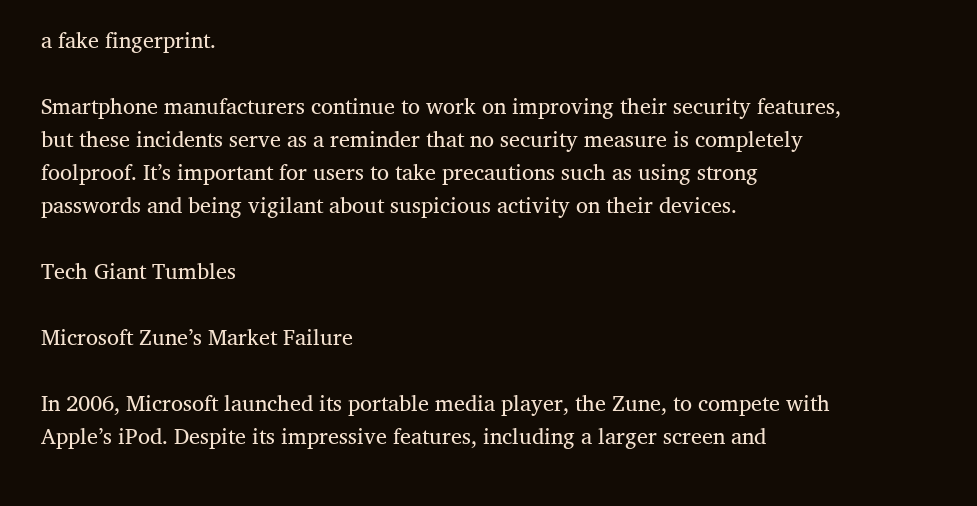a fake fingerprint.

Smartphone manufacturers continue to work on improving their security features, but these incidents serve as a reminder that no security measure is completely foolproof. It’s important for users to take precautions such as using strong passwords and being vigilant about suspicious activity on their devices.

Tech Giant Tumbles

Microsoft Zune’s Market Failure

In 2006, Microsoft launched its portable media player, the Zune, to compete with Apple’s iPod. Despite its impressive features, including a larger screen and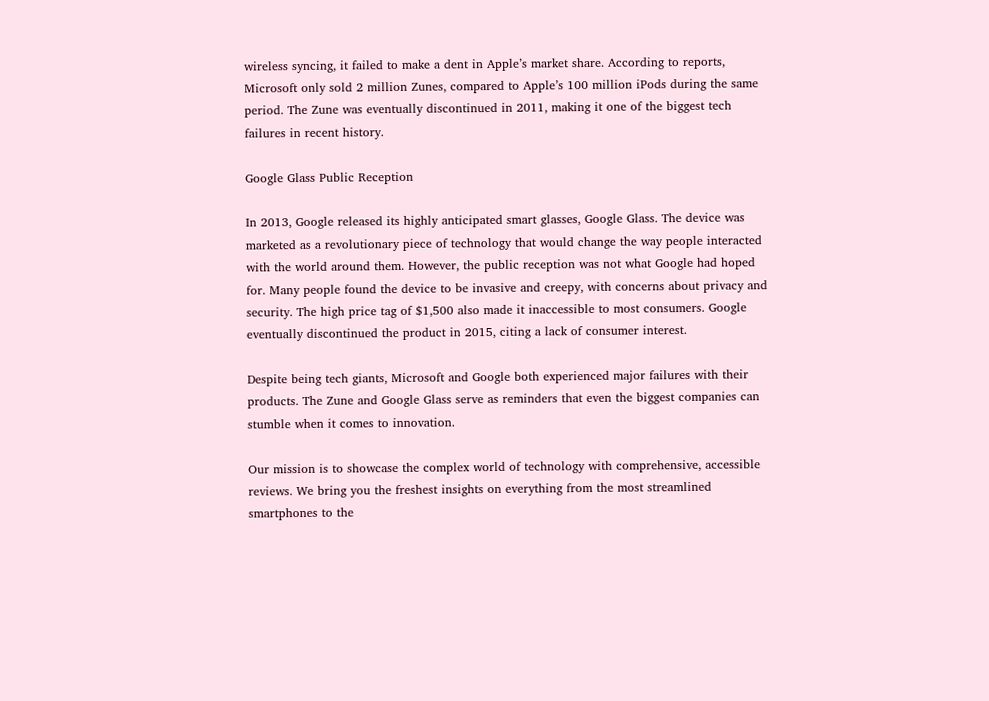wireless syncing, it failed to make a dent in Apple’s market share. According to reports, Microsoft only sold 2 million Zunes, compared to Apple’s 100 million iPods during the same period. The Zune was eventually discontinued in 2011, making it one of the biggest tech failures in recent history.

Google Glass Public Reception

In 2013, Google released its highly anticipated smart glasses, Google Glass. The device was marketed as a revolutionary piece of technology that would change the way people interacted with the world around them. However, the public reception was not what Google had hoped for. Many people found the device to be invasive and creepy, with concerns about privacy and security. The high price tag of $1,500 also made it inaccessible to most consumers. Google eventually discontinued the product in 2015, citing a lack of consumer interest.

Despite being tech giants, Microsoft and Google both experienced major failures with their products. The Zune and Google Glass serve as reminders that even the biggest companies can stumble when it comes to innovation.

Our mission is to showcase the complex world of technology with comprehensive, accessible reviews. We bring you the freshest insights on everything from the most streamlined smartphones to the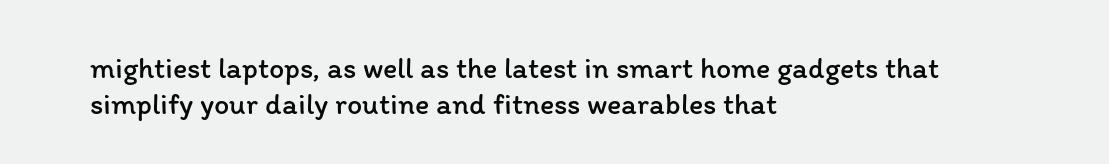mightiest laptops, as well as the latest in smart home gadgets that simplify your daily routine and fitness wearables that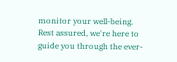monitor your well-being. Rest assured, we're here to guide you through the ever-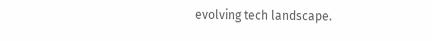evolving tech landscape.